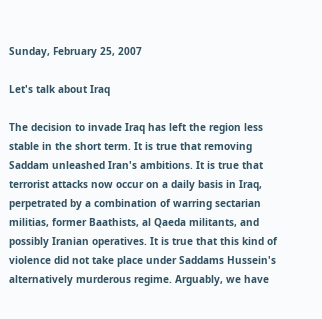Sunday, February 25, 2007

Let's talk about Iraq

The decision to invade Iraq has left the region less stable in the short term. It is true that removing Saddam unleashed Iran's ambitions. It is true that terrorist attacks now occur on a daily basis in Iraq, perpetrated by a combination of warring sectarian militias, former Baathists, al Qaeda militants, and possibly Iranian operatives. It is true that this kind of violence did not take place under Saddams Hussein's alternatively murderous regime. Arguably, we have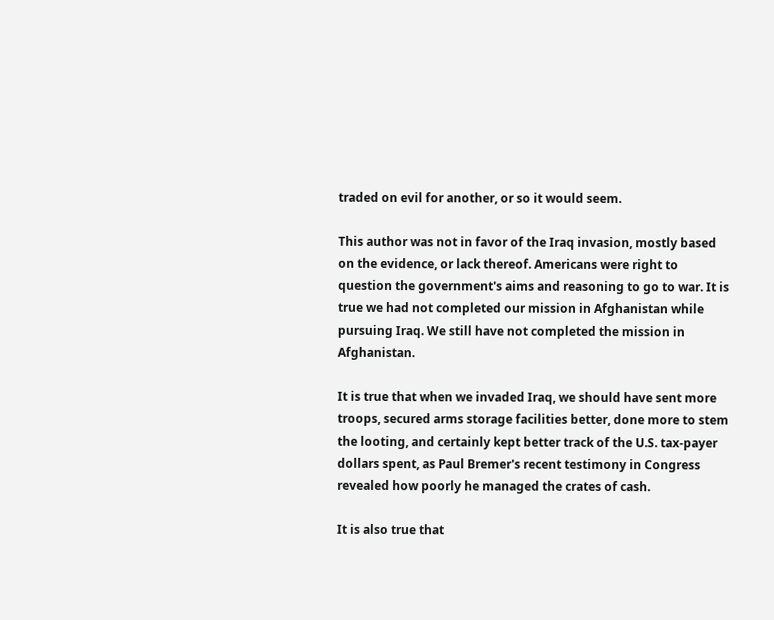traded on evil for another, or so it would seem.

This author was not in favor of the Iraq invasion, mostly based on the evidence, or lack thereof. Americans were right to question the government's aims and reasoning to go to war. It is true we had not completed our mission in Afghanistan while pursuing Iraq. We still have not completed the mission in Afghanistan.

It is true that when we invaded Iraq, we should have sent more troops, secured arms storage facilities better, done more to stem the looting, and certainly kept better track of the U.S. tax-payer dollars spent, as Paul Bremer's recent testimony in Congress revealed how poorly he managed the crates of cash.

It is also true that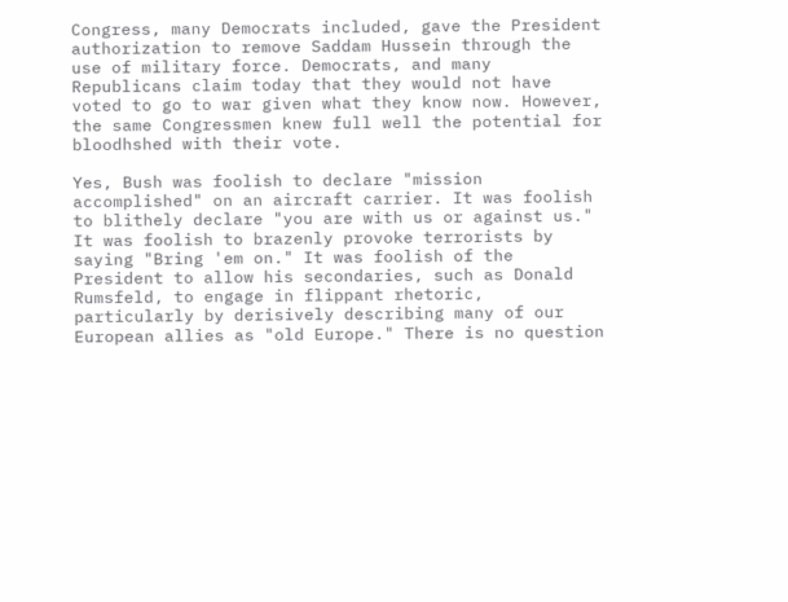Congress, many Democrats included, gave the President authorization to remove Saddam Hussein through the use of military force. Democrats, and many Republicans claim today that they would not have voted to go to war given what they know now. However, the same Congressmen knew full well the potential for bloodhshed with their vote.

Yes, Bush was foolish to declare "mission accomplished" on an aircraft carrier. It was foolish to blithely declare "you are with us or against us." It was foolish to brazenly provoke terrorists by saying "Bring 'em on." It was foolish of the President to allow his secondaries, such as Donald Rumsfeld, to engage in flippant rhetoric, particularly by derisively describing many of our European allies as "old Europe." There is no question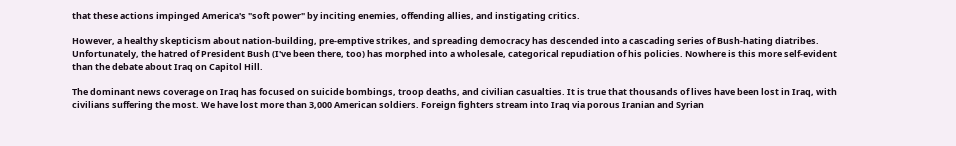that these actions impinged America's "soft power" by inciting enemies, offending allies, and instigating critics.

However, a healthy skepticism about nation-building, pre-emptive strikes, and spreading democracy has descended into a cascading series of Bush-hating diatribes. Unfortunately, the hatred of President Bush (I've been there, too) has morphed into a wholesale, categorical repudiation of his policies. Nowhere is this more self-evident than the debate about Iraq on Capitol Hill.

The dominant news coverage on Iraq has focused on suicide bombings, troop deaths, and civilian casualties. It is true that thousands of lives have been lost in Iraq, with civilians suffering the most. We have lost more than 3,000 American soldiers. Foreign fighters stream into Iraq via porous Iranian and Syrian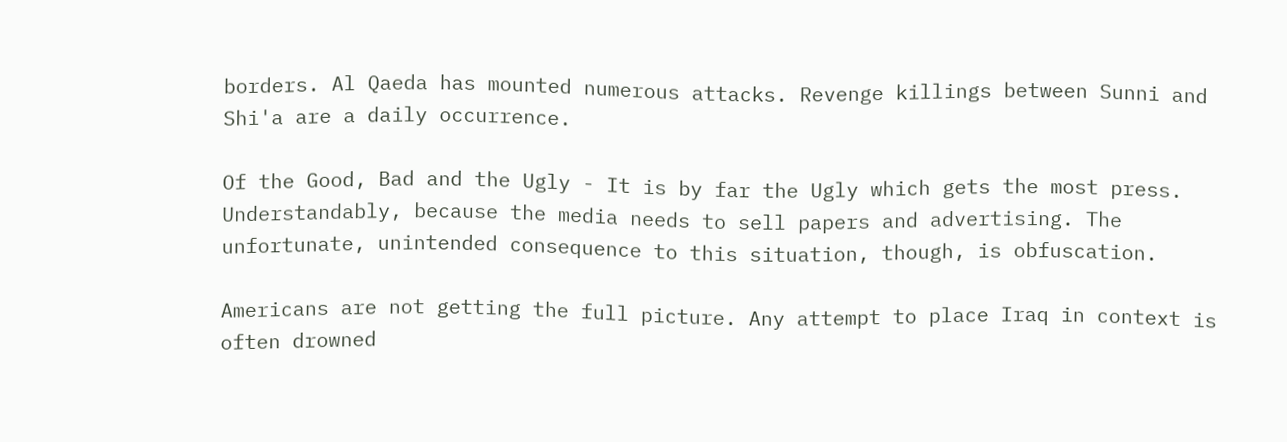borders. Al Qaeda has mounted numerous attacks. Revenge killings between Sunni and Shi'a are a daily occurrence.

Of the Good, Bad and the Ugly - It is by far the Ugly which gets the most press. Understandably, because the media needs to sell papers and advertising. The unfortunate, unintended consequence to this situation, though, is obfuscation.

Americans are not getting the full picture. Any attempt to place Iraq in context is often drowned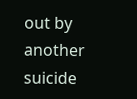out by another suicide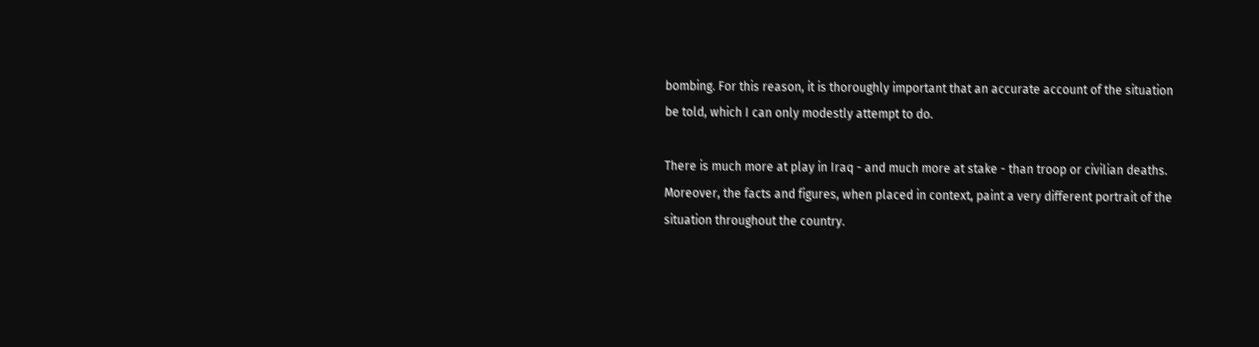bombing. For this reason, it is thoroughly important that an accurate account of the situation be told, which I can only modestly attempt to do.

There is much more at play in Iraq - and much more at stake - than troop or civilian deaths. Moreover, the facts and figures, when placed in context, paint a very different portrait of the situation throughout the country.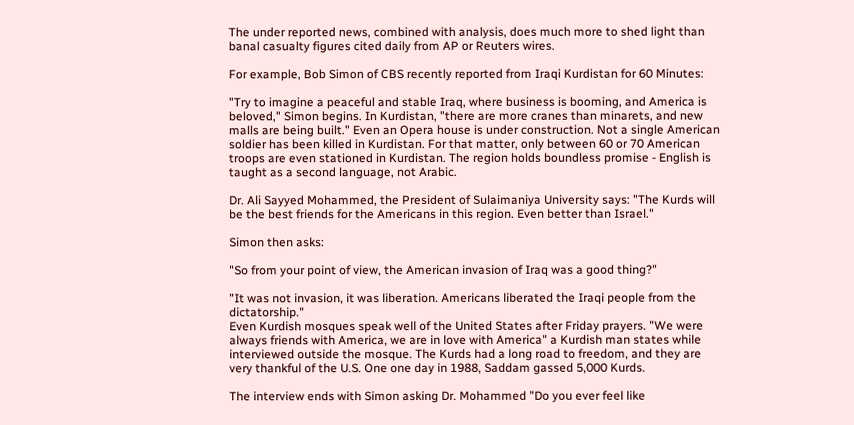The under reported news, combined with analysis, does much more to shed light than banal casualty figures cited daily from AP or Reuters wires.

For example, Bob Simon of CBS recently reported from Iraqi Kurdistan for 60 Minutes:

"Try to imagine a peaceful and stable Iraq, where business is booming, and America is beloved," Simon begins. In Kurdistan, "there are more cranes than minarets, and new malls are being built." Even an Opera house is under construction. Not a single American soldier has been killed in Kurdistan. For that matter, only between 60 or 70 American troops are even stationed in Kurdistan. The region holds boundless promise - English is taught as a second language, not Arabic.

Dr. Ali Sayyed Mohammed, the President of Sulaimaniya University says: "The Kurds will be the best friends for the Americans in this region. Even better than Israel."

Simon then asks:

"So from your point of view, the American invasion of Iraq was a good thing?"

"It was not invasion, it was liberation. Americans liberated the Iraqi people from the dictatorship."
Even Kurdish mosques speak well of the United States after Friday prayers. "We were always friends with America, we are in love with America" a Kurdish man states while interviewed outside the mosque. The Kurds had a long road to freedom, and they are very thankful of the U.S. One one day in 1988, Saddam gassed 5,000 Kurds.

The interview ends with Simon asking Dr. Mohammed "Do you ever feel like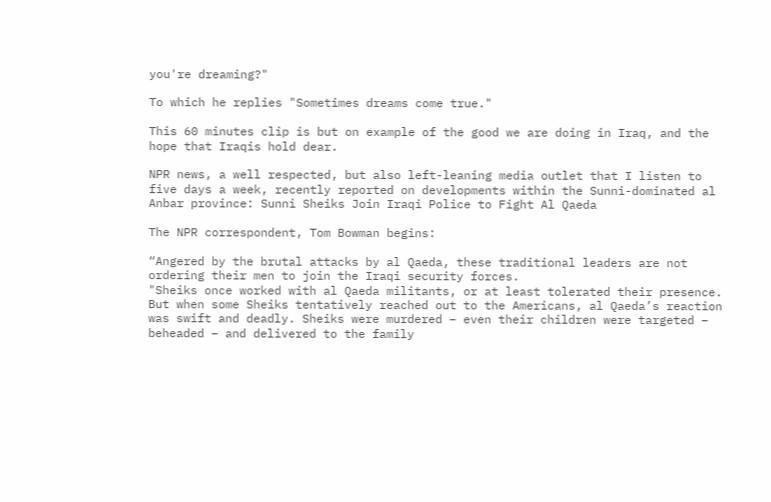you're dreaming?"

To which he replies "Sometimes dreams come true."

This 60 minutes clip is but on example of the good we are doing in Iraq, and the hope that Iraqis hold dear.

NPR news, a well respected, but also left-leaning media outlet that I listen to five days a week, recently reported on developments within the Sunni-dominated al Anbar province: Sunni Sheiks Join Iraqi Police to Fight Al Qaeda

The NPR correspondent, Tom Bowman begins:

“Angered by the brutal attacks by al Qaeda, these traditional leaders are not ordering their men to join the Iraqi security forces.
"Sheiks once worked with al Qaeda militants, or at least tolerated their presence. But when some Sheiks tentatively reached out to the Americans, al Qaeda’s reaction was swift and deadly. Sheiks were murdered – even their children were targeted – beheaded – and delivered to the family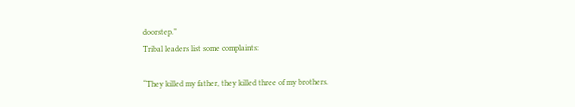doorstep.”
Tribal leaders list some complaints:

“They killed my father, they killed three of my brothers.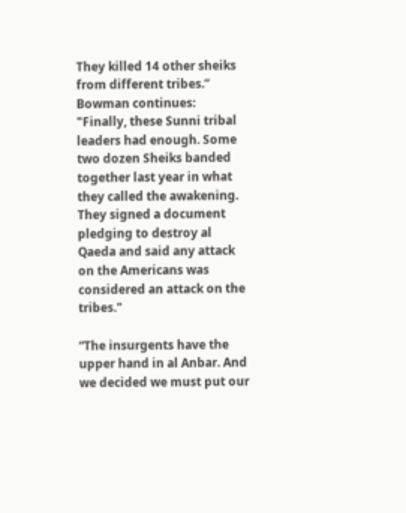They killed 14 other sheiks from different tribes.”
Bowman continues:
"Finally, these Sunni tribal leaders had enough. Some two dozen Sheiks banded together last year in what they called the awakening. They signed a document pledging to destroy al Qaeda and said any attack on the Americans was considered an attack on the tribes."

“The insurgents have the upper hand in al Anbar. And we decided we must put our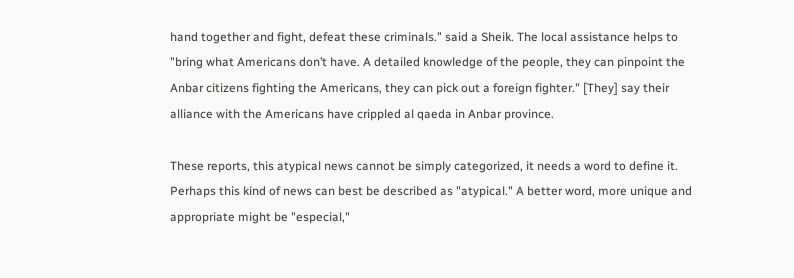hand together and fight, defeat these criminals.” said a Sheik. The local assistance helps to "bring what Americans don’t have. A detailed knowledge of the people, they can pinpoint the Anbar citizens fighting the Americans, they can pick out a foreign fighter." [They] say their alliance with the Americans have crippled al qaeda in Anbar province.

These reports, this atypical news cannot be simply categorized, it needs a word to define it. Perhaps this kind of news can best be described as "atypical." A better word, more unique and appropriate might be "especial,"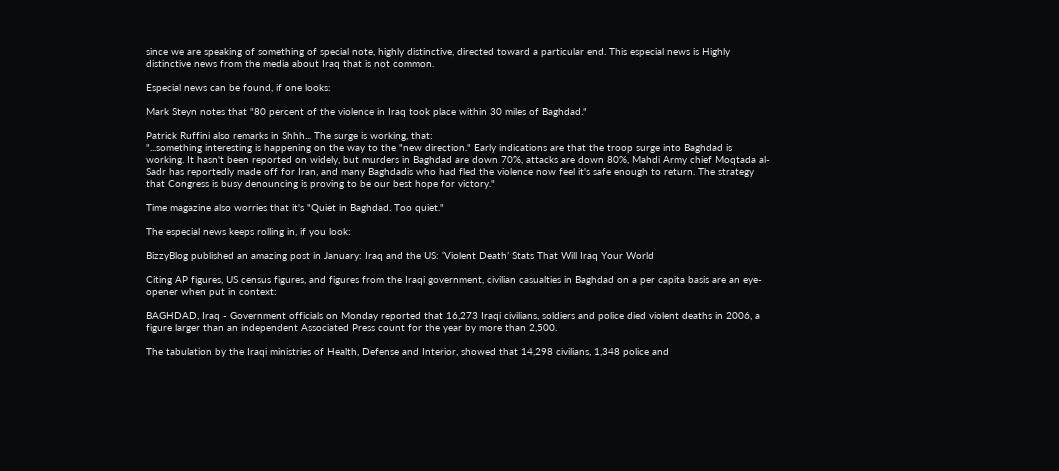since we are speaking of something of special note, highly distinctive, directed toward a particular end. This especial news is Highly distinctive news from the media about Iraq that is not common.

Especial news can be found, if one looks:

Mark Steyn notes that "80 percent of the violence in Iraq took place within 30 miles of Baghdad."

Patrick Ruffini also remarks in Shhh... The surge is working, that:
"...something interesting is happening on the way to the "new direction." Early indications are that the troop surge into Baghdad is working. It hasn't been reported on widely, but murders in Baghdad are down 70%, attacks are down 80%, Mahdi Army chief Moqtada al-Sadr has reportedly made off for Iran, and many Baghdadis who had fled the violence now feel it's safe enough to return. The strategy that Congress is busy denouncing is proving to be our best hope for victory."

Time magazine also worries that it's "Quiet in Baghdad. Too quiet."

The especial news keeps rolling in, if you look:

BizzyBlog published an amazing post in January: Iraq and the US: ‘Violent Death’ Stats That Will Iraq Your World

Citing AP figures, US census figures, and figures from the Iraqi government, civilian casualties in Baghdad on a per capita basis are an eye-opener when put in context:

BAGHDAD, Iraq - Government officials on Monday reported that 16,273 Iraqi civilians, soldiers and police died violent deaths in 2006, a figure larger than an independent Associated Press count for the year by more than 2,500.

The tabulation by the Iraqi ministries of Health, Defense and Interior, showed that 14,298 civilians, 1,348 police and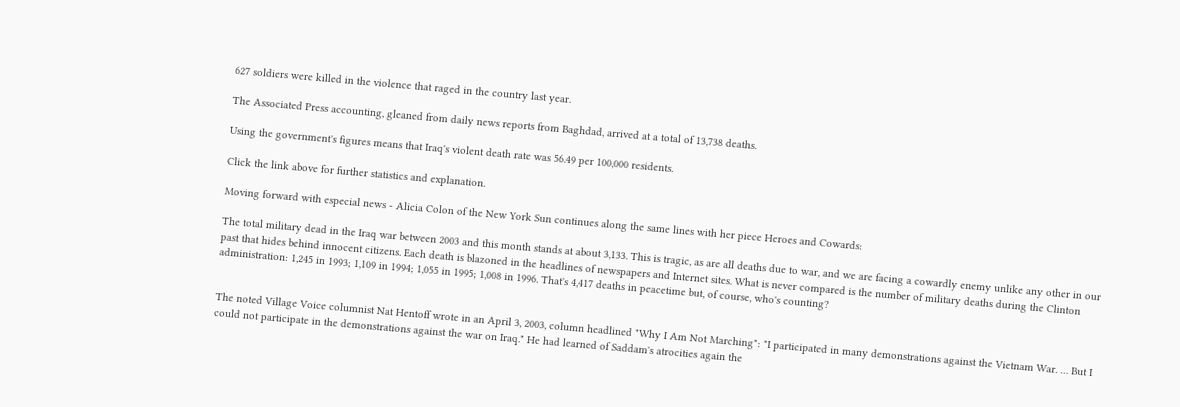627 soldiers were killed in the violence that raged in the country last year.

The Associated Press accounting, gleaned from daily news reports from Baghdad, arrived at a total of 13,738 deaths.

Using the government's figures means that Iraq's violent death rate was 56.49 per 100,000 residents.

Click the link above for further statistics and explanation.

Moving forward with especial news - Alicia Colon of the New York Sun continues along the same lines with her piece Heroes and Cowards:

The total military dead in the Iraq war between 2003 and this month stands at about 3,133. This is tragic, as are all deaths due to war, and we are facing a cowardly enemy unlike any other in our past that hides behind innocent citizens. Each death is blazoned in the headlines of newspapers and Internet sites. What is never compared is the number of military deaths during the Clinton administration: 1,245 in 1993; 1,109 in 1994; 1,055 in 1995; 1,008 in 1996. That's 4,417 deaths in peacetime but, of course, who's counting?


The noted Village Voice columnist Nat Hentoff wrote in an April 3, 2003, column headlined "Why I Am Not Marching": "I participated in many demonstrations against the Vietnam War. … But I could not participate in the demonstrations against the war on Iraq." He had learned of Saddam's atrocities again the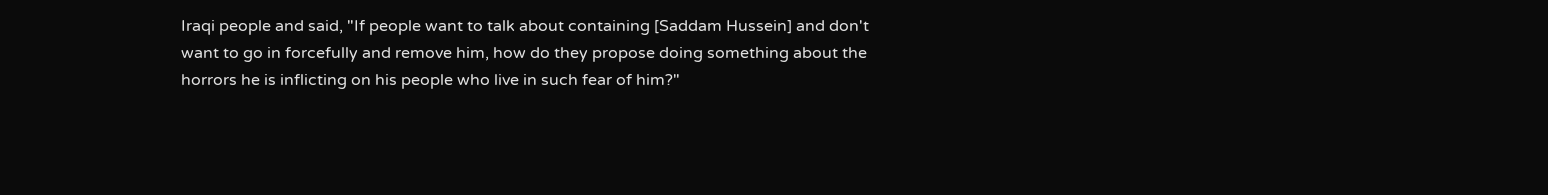Iraqi people and said, "If people want to talk about containing [Saddam Hussein] and don't want to go in forcefully and remove him, how do they propose doing something about the horrors he is inflicting on his people who live in such fear of him?"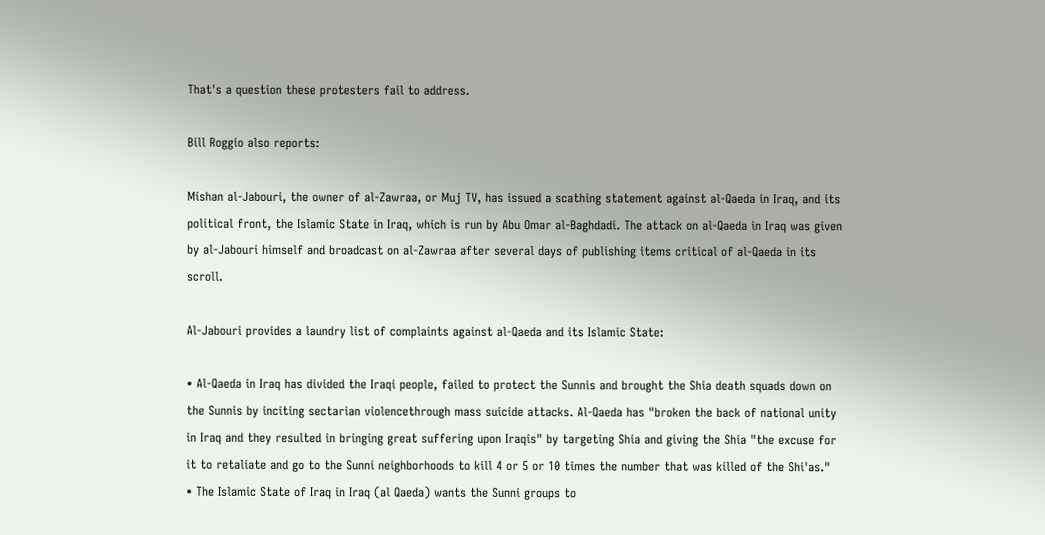That's a question these protesters fail to address.

Bill Roggio also reports:

Mishan al-Jabouri, the owner of al-Zawraa, or Muj TV, has issued a scathing statement against al-Qaeda in Iraq, and its political front, the Islamic State in Iraq, which is run by Abu Omar al-Baghdadi. The attack on al-Qaeda in Iraq was given by al-Jabouri himself and broadcast on al-Zawraa after several days of publishing items critical of al-Qaeda in its scroll.

Al-Jabouri provides a laundry list of complaints against al-Qaeda and its Islamic State:

• Al-Qaeda in Iraq has divided the Iraqi people, failed to protect the Sunnis and brought the Shia death squads down on the Sunnis by inciting sectarian violencethrough mass suicide attacks. Al-Qaeda has "broken the back of national unity in Iraq and they resulted in bringing great suffering upon Iraqis" by targeting Shia and giving the Shia "the excuse for it to retaliate and go to the Sunni neighborhoods to kill 4 or 5 or 10 times the number that was killed of the Shi'as."
• The Islamic State of Iraq in Iraq (al Qaeda) wants the Sunni groups to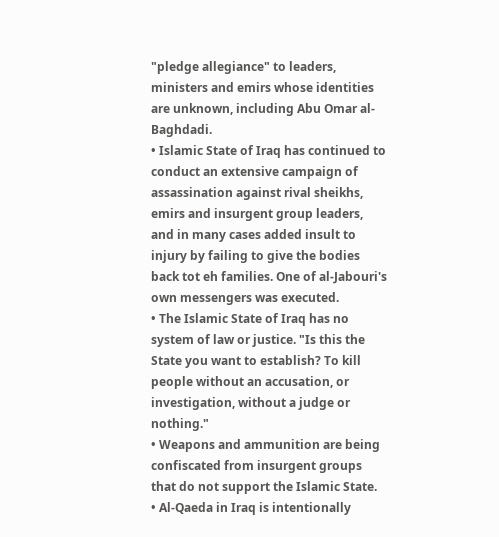"pledge allegiance" to leaders, ministers and emirs whose identities are unknown, including Abu Omar al-Baghdadi.
• Islamic State of Iraq has continued to conduct an extensive campaign of assassination against rival sheikhs, emirs and insurgent group leaders, and in many cases added insult to injury by failing to give the bodies back tot eh families. One of al-Jabouri's own messengers was executed.
• The Islamic State of Iraq has no system of law or justice. "Is this the State you want to establish? To kill people without an accusation, or investigation, without a judge or nothing."
• Weapons and ammunition are being confiscated from insurgent groups that do not support the Islamic State.
• Al-Qaeda in Iraq is intentionally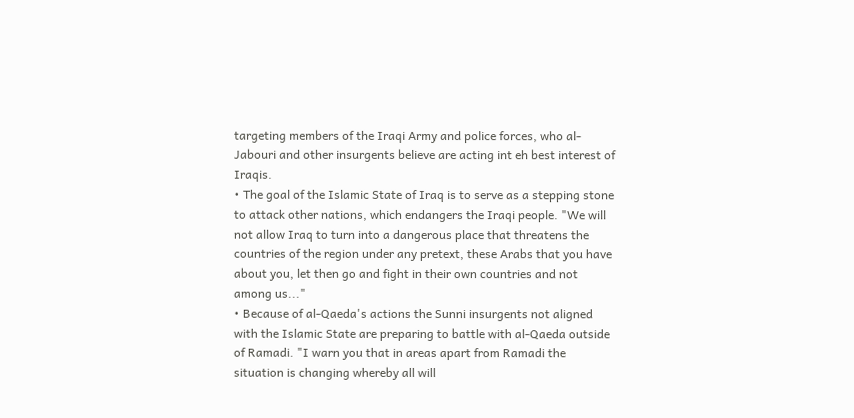targeting members of the Iraqi Army and police forces, who al-Jabouri and other insurgents believe are acting int eh best interest of Iraqis.
• The goal of the Islamic State of Iraq is to serve as a stepping stone to attack other nations, which endangers the Iraqi people. "We will not allow Iraq to turn into a dangerous place that threatens the countries of the region under any pretext, these Arabs that you have about you, let then go and fight in their own countries and not among us..."
• Because of al-Qaeda's actions the Sunni insurgents not aligned with the Islamic State are preparing to battle with al-Qaeda outside of Ramadi. "I warn you that in areas apart from Ramadi the situation is changing whereby all will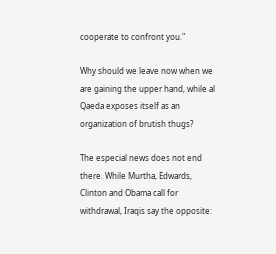cooperate to confront you."

Why should we leave now when we are gaining the upper hand, while al Qaeda exposes itself as an organization of brutish thugs?

The especial news does not end there. While Murtha, Edwards, Clinton and Obama call for withdrawal, Iraqis say the opposite: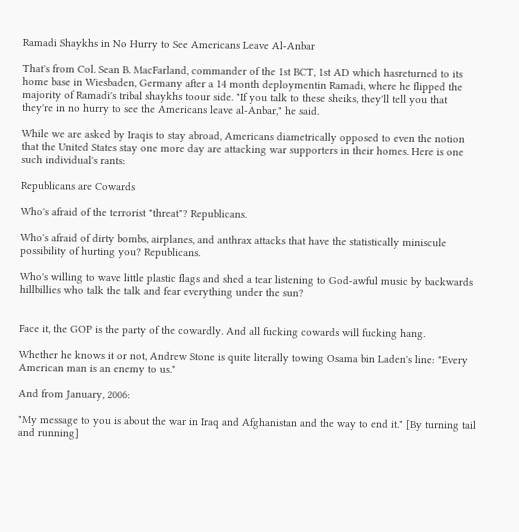Ramadi Shaykhs in No Hurry to See Americans Leave Al-Anbar

That's from Col. Sean B. MacFarland, commander of the 1st BCT, 1st AD which hasreturned to its home base in Wiesbaden, Germany after a 14 month deploymentin Ramadi, where he flipped the majority of Ramadi's tribal shaykhs toour side. "If you talk to these sheiks, they'll tell you that they're in no hurry to see the Americans leave al-Anbar," he said.

While we are asked by Iraqis to stay abroad, Americans diametrically opposed to even the notion that the United States stay one more day are attacking war supporters in their homes. Here is one such individual's rants:

Republicans are Cowards

Who's afraid of the terrorist "threat"? Republicans.

Who's afraid of dirty bombs, airplanes, and anthrax attacks that have the statistically miniscule possibility of hurting you? Republicans.

Who's willing to wave little plastic flags and shed a tear listening to God-awful music by backwards hillbillies who talk the talk and fear everything under the sun?


Face it, the GOP is the party of the cowardly. And all fucking cowards will fucking hang.

Whether he knows it or not, Andrew Stone is quite literally towing Osama bin Laden's line: "Every American man is an enemy to us."

And from January, 2006:

"My message to you is about the war in Iraq and Afghanistan and the way to end it." [By turning tail and running]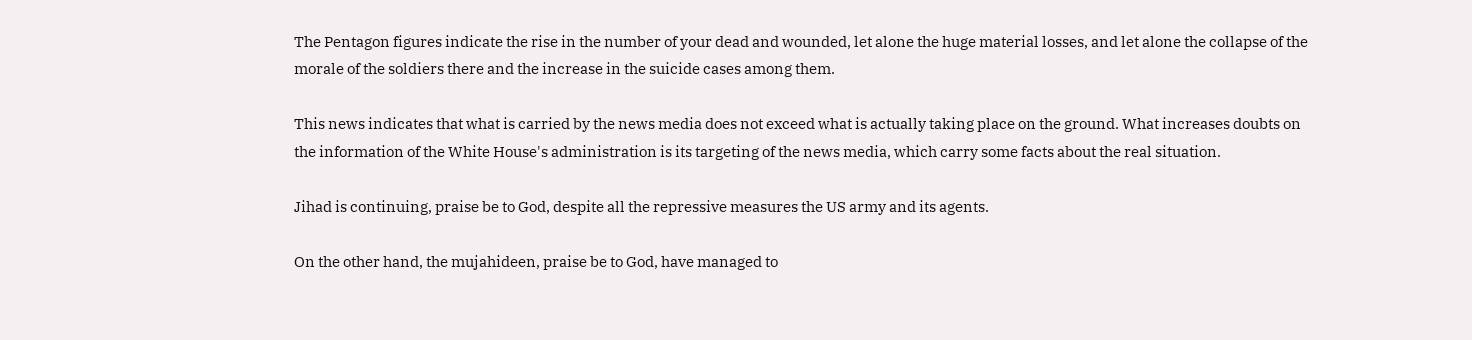The Pentagon figures indicate the rise in the number of your dead and wounded, let alone the huge material losses, and let alone the collapse of the morale of the soldiers there and the increase in the suicide cases among them.

This news indicates that what is carried by the news media does not exceed what is actually taking place on the ground. What increases doubts on the information of the White House's administration is its targeting of the news media, which carry some facts about the real situation.

Jihad is continuing, praise be to God, despite all the repressive measures the US army and its agents.

On the other hand, the mujahideen, praise be to God, have managed to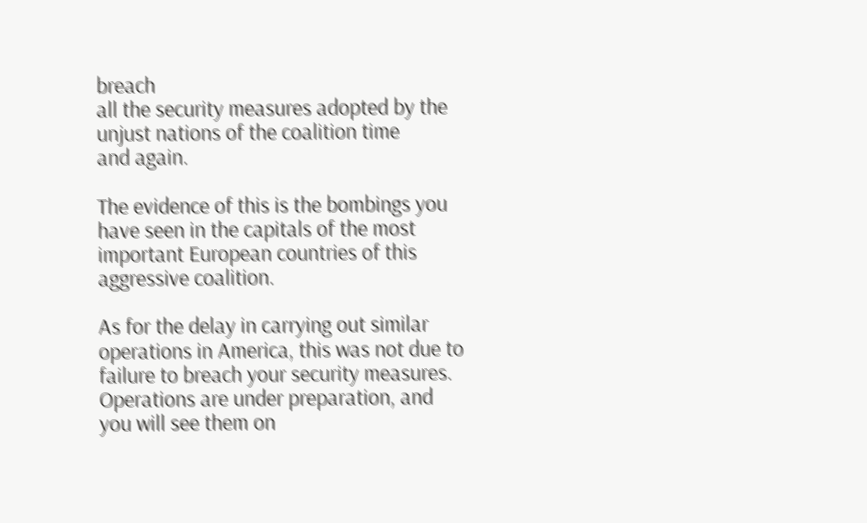breach
all the security measures adopted by the unjust nations of the coalition time
and again.

The evidence of this is the bombings you have seen in the capitals of the most important European countries of this aggressive coalition.

As for the delay in carrying out similar operations in America, this was not due to failure to breach your security measures. Operations are under preparation, and you will see them on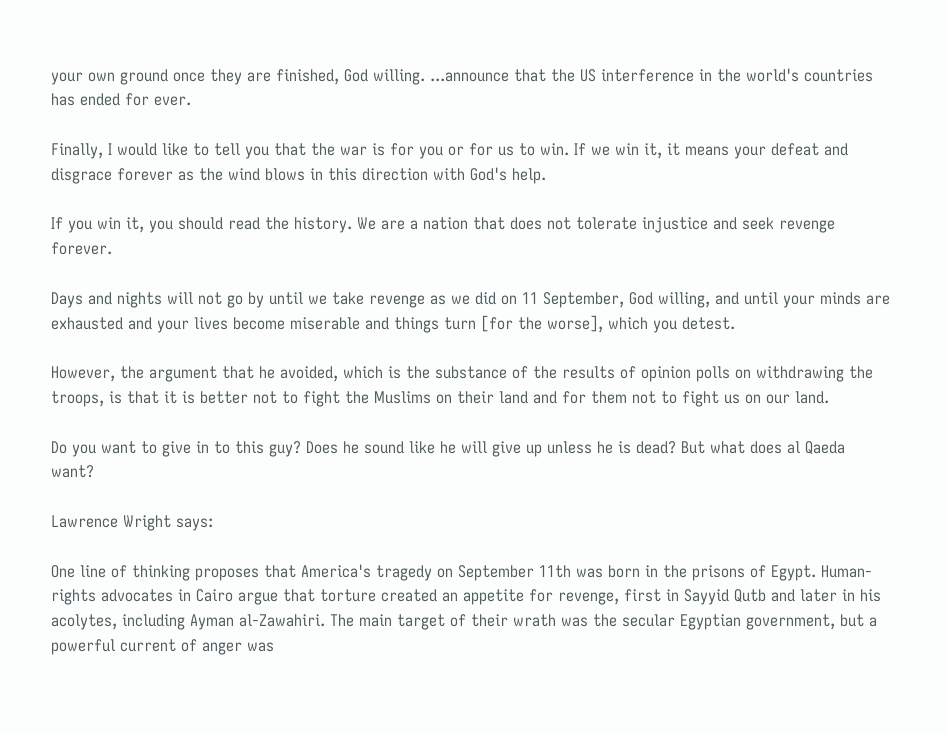your own ground once they are finished, God willing. ...announce that the US interference in the world's countries has ended for ever.

Finally, I would like to tell you that the war is for you or for us to win. If we win it, it means your defeat and disgrace forever as the wind blows in this direction with God's help.

If you win it, you should read the history. We are a nation that does not tolerate injustice and seek revenge forever.

Days and nights will not go by until we take revenge as we did on 11 September, God willing, and until your minds are exhausted and your lives become miserable and things turn [for the worse], which you detest.

However, the argument that he avoided, which is the substance of the results of opinion polls on withdrawing the troops, is that it is better not to fight the Muslims on their land and for them not to fight us on our land.

Do you want to give in to this guy? Does he sound like he will give up unless he is dead? But what does al Qaeda want?

Lawrence Wright says:

One line of thinking proposes that America's tragedy on September 11th was born in the prisons of Egypt. Human-rights advocates in Cairo argue that torture created an appetite for revenge, first in Sayyid Qutb and later in his acolytes, including Ayman al-Zawahiri. The main target of their wrath was the secular Egyptian government, but a powerful current of anger was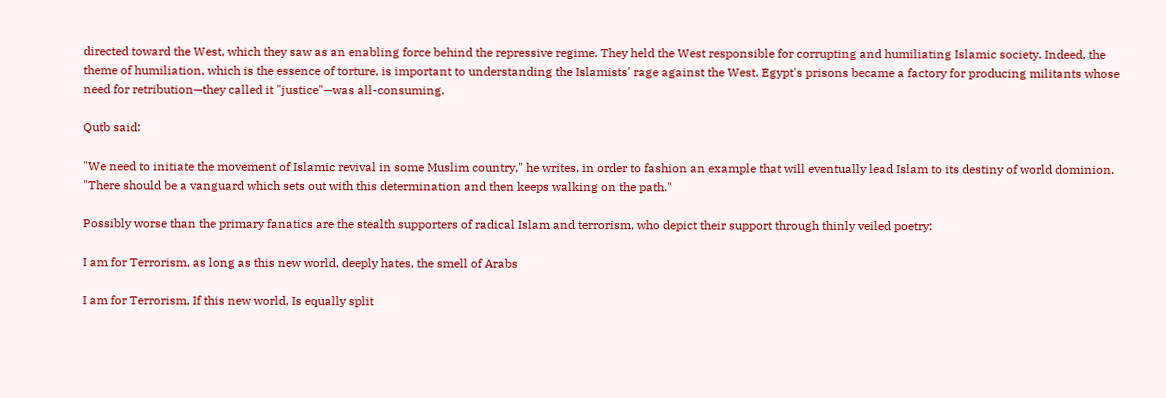directed toward the West, which they saw as an enabling force behind the repressive regime. They held the West responsible for corrupting and humiliating Islamic society. Indeed, the theme of humiliation, which is the essence of torture, is important to understanding the Islamists' rage against the West. Egypt's prisons became a factory for producing militants whose need for retribution—they called it "justice"—was all-consuming.

Qutb said:

"We need to initiate the movement of Islamic revival in some Muslim country," he writes, in order to fashion an example that will eventually lead Islam to its destiny of world dominion. "There should be a vanguard which sets out with this determination and then keeps walking on the path."

Possibly worse than the primary fanatics are the stealth supporters of radical Islam and terrorism, who depict their support through thinly veiled poetry:

I am for Terrorism, as long as this new world, deeply hates, the smell of Arabs

I am for Terrorism, If this new world, Is equally split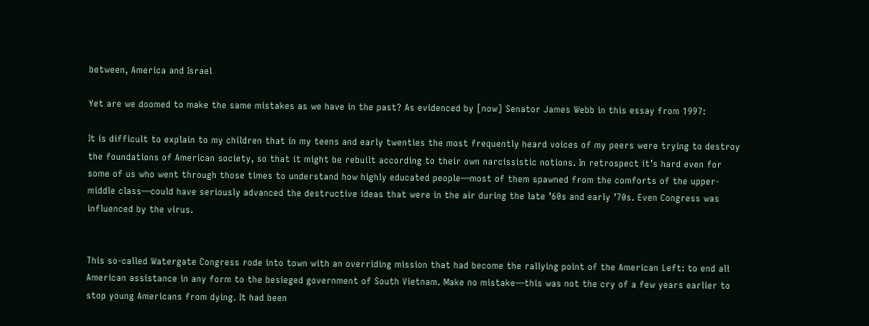between, America and Israel

Yet are we doomed to make the same mistakes as we have in the past? As evidenced by [now] Senator James Webb in this essay from 1997:

It is difficult to explain to my children that in my teens and early twenties the most frequently heard voices of my peers were trying to destroy the foundations of American society, so that it might be rebuilt according to their own narcissistic notions. In retrospect it’s hard even for some of us who went through those times to understand how highly educated people—most of them spawned from the comforts of the upper-middle class—could have seriously advanced the destructive ideas that were in the air during the late ’60s and early ’70s. Even Congress was influenced by the virus.


This so-called Watergate Congress rode into town with an overriding mission that had become the rallying point of the American Left: to end all American assistance in any form to the besieged government of South Vietnam. Make no mistake—this was not the cry of a few years earlier to stop young Americans from dying. It had been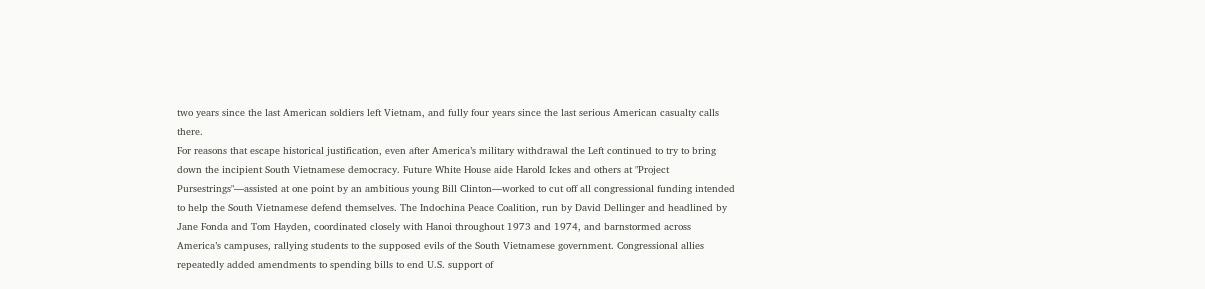two years since the last American soldiers left Vietnam, and fully four years since the last serious American casualty calls there.
For reasons that escape historical justification, even after America’s military withdrawal the Left continued to try to bring down the incipient South Vietnamese democracy. Future White House aide Harold Ickes and others at "Project Pursestrings"—assisted at one point by an ambitious young Bill Clinton—worked to cut off all congressional funding intended to help the South Vietnamese defend themselves. The Indochina Peace Coalition, run by David Dellinger and headlined by Jane Fonda and Tom Hayden, coordinated closely with Hanoi throughout 1973 and 1974, and barnstormed across America’s campuses, rallying students to the supposed evils of the South Vietnamese government. Congressional allies repeatedly added amendments to spending bills to end U.S. support of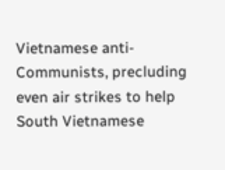Vietnamese anti-Communists, precluding even air strikes to help South Vietnamese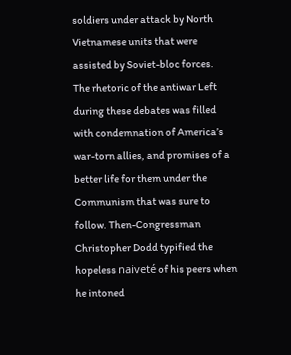soldiers under attack by North Vietnamese units that were assisted by Soviet-bloc forces.
The rhetoric of the antiwar Left during these debates was filled with condemnation of America’s war-torn allies, and promises of a better life for them under the Communism that was sure to follow. Then-Congressman Christopher Dodd typified the hopeless naiveté of his peers when he intoned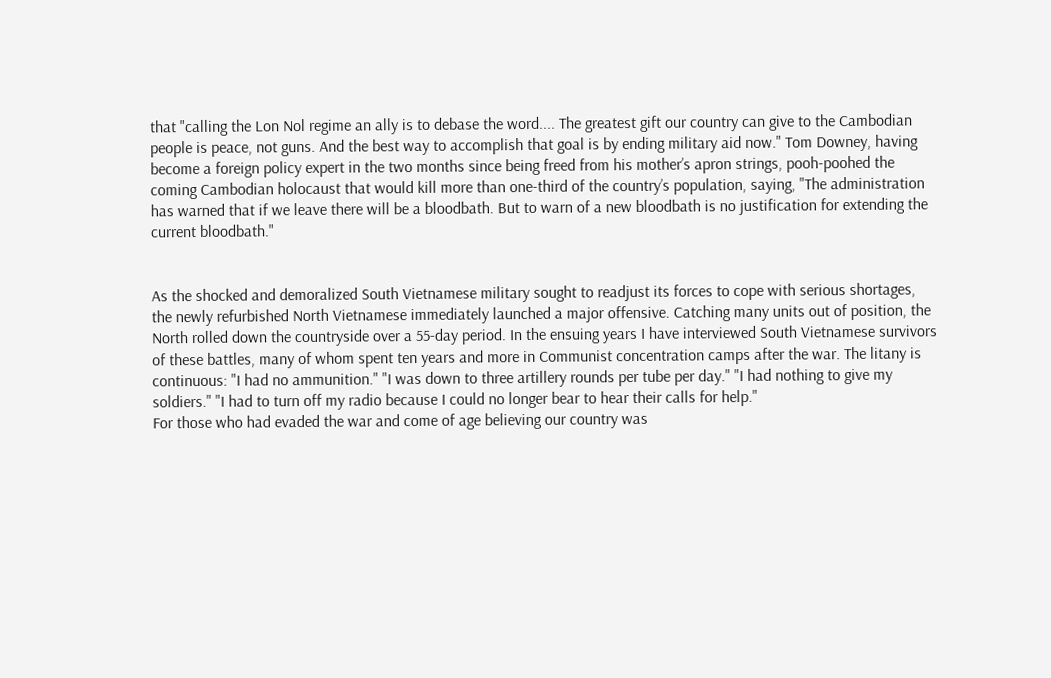that "calling the Lon Nol regime an ally is to debase the word.... The greatest gift our country can give to the Cambodian people is peace, not guns. And the best way to accomplish that goal is by ending military aid now." Tom Downey, having become a foreign policy expert in the two months since being freed from his mother’s apron strings, pooh-poohed the coming Cambodian holocaust that would kill more than one-third of the country’s population, saying, "The administration has warned that if we leave there will be a bloodbath. But to warn of a new bloodbath is no justification for extending the current bloodbath."


As the shocked and demoralized South Vietnamese military sought to readjust its forces to cope with serious shortages, the newly refurbished North Vietnamese immediately launched a major offensive. Catching many units out of position, the North rolled down the countryside over a 55-day period. In the ensuing years I have interviewed South Vietnamese survivors of these battles, many of whom spent ten years and more in Communist concentration camps after the war. The litany is continuous: "I had no ammunition." "I was down to three artillery rounds per tube per day." "I had nothing to give my soldiers." "I had to turn off my radio because I could no longer bear to hear their calls for help."
For those who had evaded the war and come of age believing our country was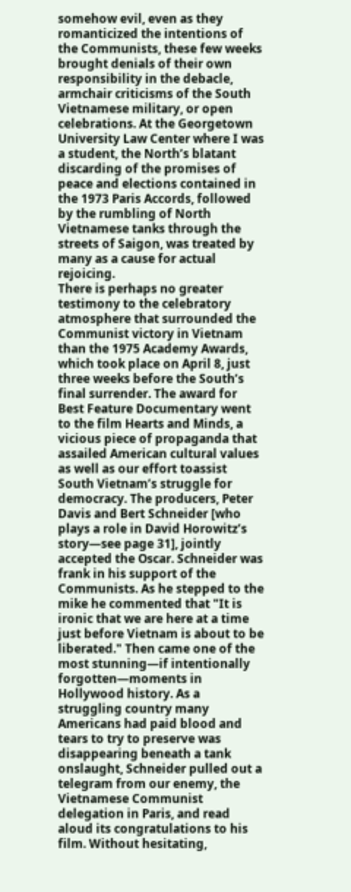somehow evil, even as they romanticized the intentions of the Communists, these few weeks brought denials of their own responsibility in the debacle, armchair criticisms of the South Vietnamese military, or open celebrations. At the Georgetown University Law Center where I was a student, the North’s blatant discarding of the promises of peace and elections contained in the 1973 Paris Accords, followed by the rumbling of North Vietnamese tanks through the streets of Saigon, was treated by many as a cause for actual rejoicing.
There is perhaps no greater testimony to the celebratory atmosphere that surrounded the Communist victory in Vietnam than the 1975 Academy Awards, which took place on April 8, just three weeks before the South’s final surrender. The award for Best Feature Documentary went to the film Hearts and Minds, a vicious piece of propaganda that assailed American cultural values as well as our effort toassist South Vietnam’s struggle for democracy. The producers, Peter Davis and Bert Schneider [who plays a role in David Horowitz’s story—see page 31], jointly accepted the Oscar. Schneider was frank in his support of the Communists. As he stepped to the mike he commented that "It is ironic that we are here at a time just before Vietnam is about to be liberated." Then came one of the most stunning—if intentionally forgotten—moments in Hollywood history. As a struggling country many Americans had paid blood and tears to try to preserve was disappearing beneath a tank onslaught, Schneider pulled out a telegram from our enemy, the Vietnamese Communist delegation in Paris, and read aloud its congratulations to his film. Without hesitating,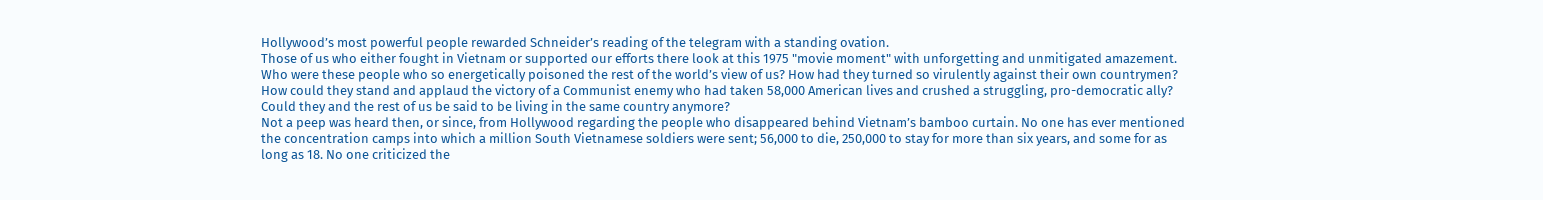Hollywood’s most powerful people rewarded Schneider’s reading of the telegram with a standing ovation.
Those of us who either fought in Vietnam or supported our efforts there look at this 1975 "movie moment" with unforgetting and unmitigated amazement. Who were these people who so energetically poisoned the rest of the world’s view of us? How had they turned so virulently against their own countrymen? How could they stand and applaud the victory of a Communist enemy who had taken 58,000 American lives and crushed a struggling, pro-democratic ally? Could they and the rest of us be said to be living in the same country anymore?
Not a peep was heard then, or since, from Hollywood regarding the people who disappeared behind Vietnam’s bamboo curtain. No one has ever mentioned the concentration camps into which a million South Vietnamese soldiers were sent; 56,000 to die, 250,000 to stay for more than six years, and some for as long as 18. No one criticized the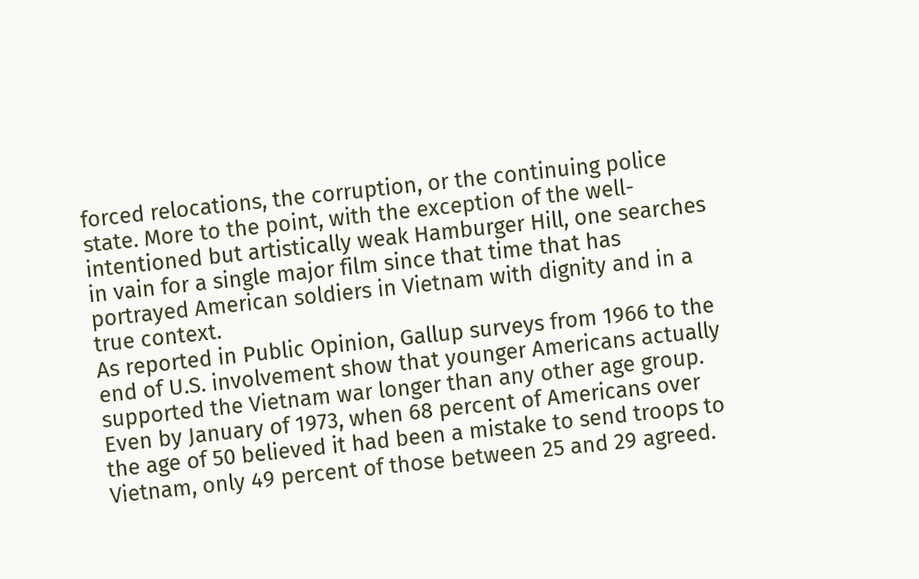forced relocations, the corruption, or the continuing police state. More to the point, with the exception of the well-intentioned but artistically weak Hamburger Hill, one searches in vain for a single major film since that time that has portrayed American soldiers in Vietnam with dignity and in a true context.
As reported in Public Opinion, Gallup surveys from 1966 to the end of U.S. involvement show that younger Americans actually supported the Vietnam war longer than any other age group. Even by January of 1973, when 68 percent of Americans over the age of 50 believed it had been a mistake to send troops to Vietnam, only 49 percent of those between 25 and 29 agreed.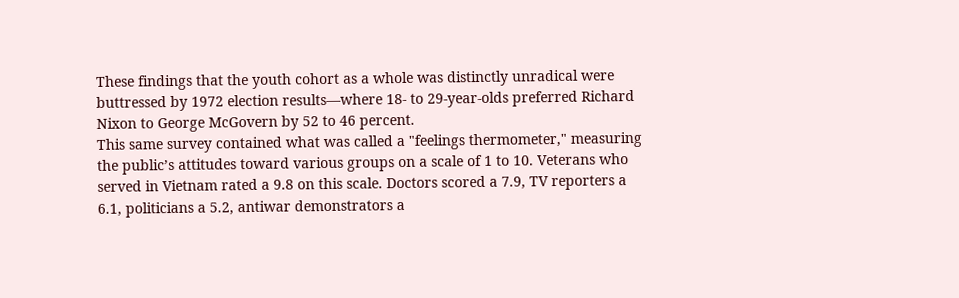These findings that the youth cohort as a whole was distinctly unradical were buttressed by 1972 election results—where 18- to 29-year-olds preferred Richard Nixon to George McGovern by 52 to 46 percent.
This same survey contained what was called a "feelings thermometer," measuring the public’s attitudes toward various groups on a scale of 1 to 10. Veterans who served in Vietnam rated a 9.8 on this scale. Doctors scored a 7.9, TV reporters a 6.1, politicians a 5.2, antiwar demonstrators a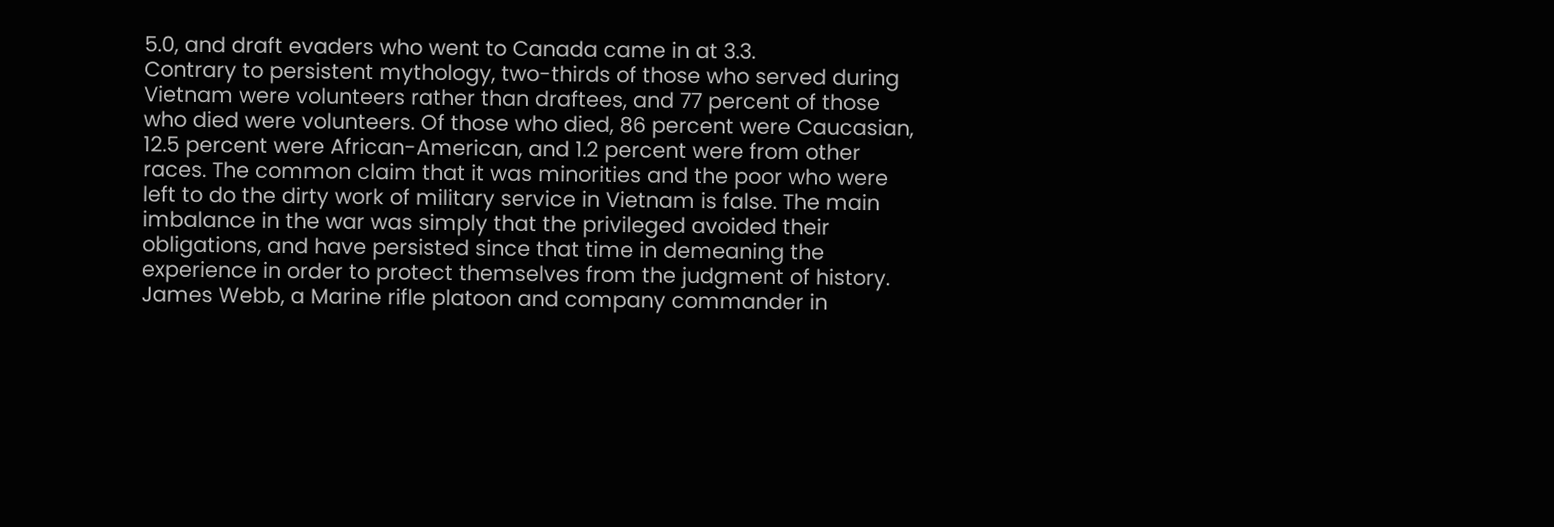5.0, and draft evaders who went to Canada came in at 3.3.
Contrary to persistent mythology, two-thirds of those who served during Vietnam were volunteers rather than draftees, and 77 percent of those who died were volunteers. Of those who died, 86 percent were Caucasian, 12.5 percent were African-American, and 1.2 percent were from other races. The common claim that it was minorities and the poor who were left to do the dirty work of military service in Vietnam is false. The main imbalance in the war was simply that the privileged avoided their obligations, and have persisted since that time in demeaning the experience in order to protect themselves from the judgment of history.
James Webb, a Marine rifle platoon and company commander in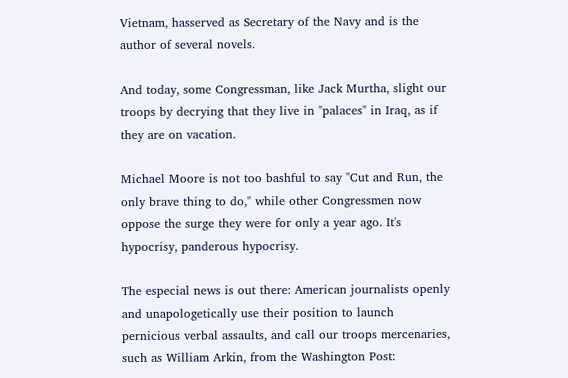Vietnam, hasserved as Secretary of the Navy and is the author of several novels.

And today, some Congressman, like Jack Murtha, slight our troops by decrying that they live in "palaces" in Iraq, as if they are on vacation.

Michael Moore is not too bashful to say "Cut and Run, the only brave thing to do," while other Congressmen now oppose the surge they were for only a year ago. It's hypocrisy, panderous hypocrisy.

The especial news is out there: American journalists openly and unapologetically use their position to launch pernicious verbal assaults, and call our troops mercenaries, such as William Arkin, from the Washington Post: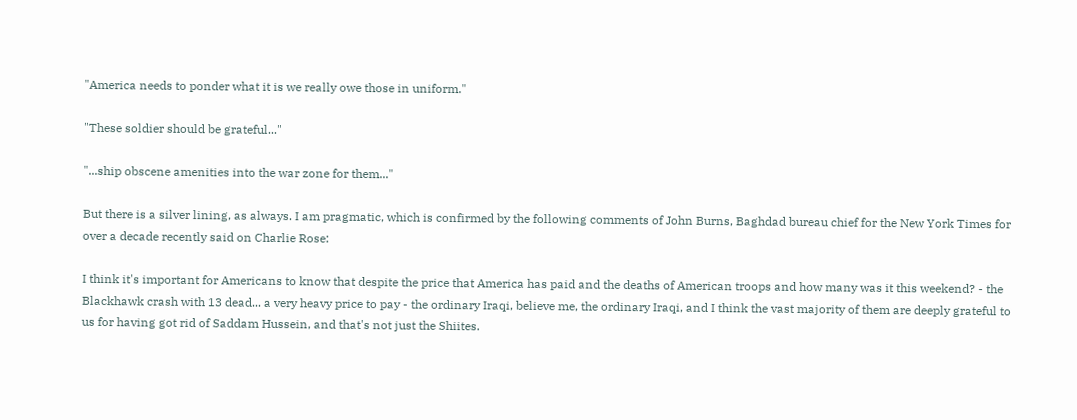"America needs to ponder what it is we really owe those in uniform."

"These soldier should be grateful..."

"...ship obscene amenities into the war zone for them..."

But there is a silver lining, as always. I am pragmatic, which is confirmed by the following comments of John Burns, Baghdad bureau chief for the New York Times for over a decade recently said on Charlie Rose:

I think it's important for Americans to know that despite the price that America has paid and the deaths of American troops and how many was it this weekend? - the Blackhawk crash with 13 dead... a very heavy price to pay - the ordinary Iraqi, believe me, the ordinary Iraqi, and I think the vast majority of them are deeply grateful to us for having got rid of Saddam Hussein, and that's not just the Shiites.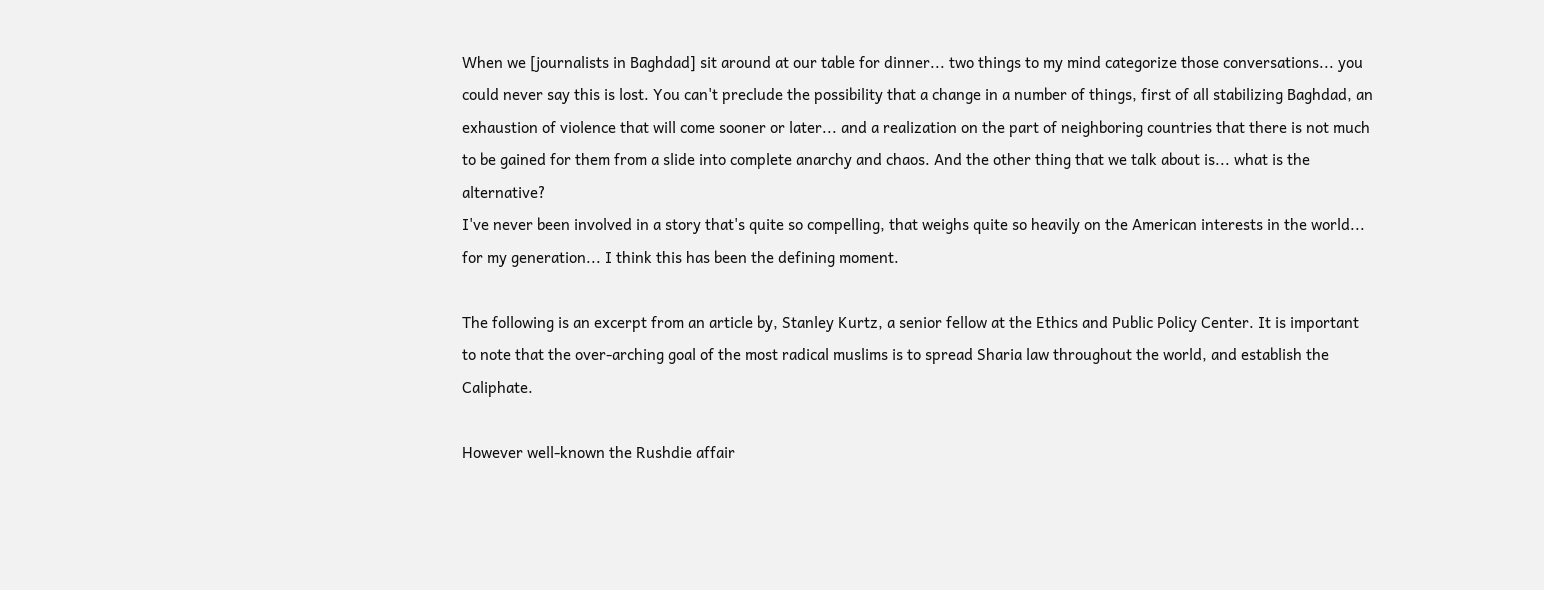When we [journalists in Baghdad] sit around at our table for dinner... two things to my mind categorize those conversations... you could never say this is lost. You can't preclude the possibility that a change in a number of things, first of all stabilizing Baghdad, an exhaustion of violence that will come sooner or later... and a realization on the part of neighboring countries that there is not much to be gained for them from a slide into complete anarchy and chaos. And the other thing that we talk about is... what is the alternative?
I've never been involved in a story that's quite so compelling, that weighs quite so heavily on the American interests in the world... for my generation... I think this has been the defining moment.

The following is an excerpt from an article by, Stanley Kurtz, a senior fellow at the Ethics and Public Policy Center. It is important to note that the over-arching goal of the most radical muslims is to spread Sharia law throughout the world, and establish the Caliphate.

However well-known the Rushdie affair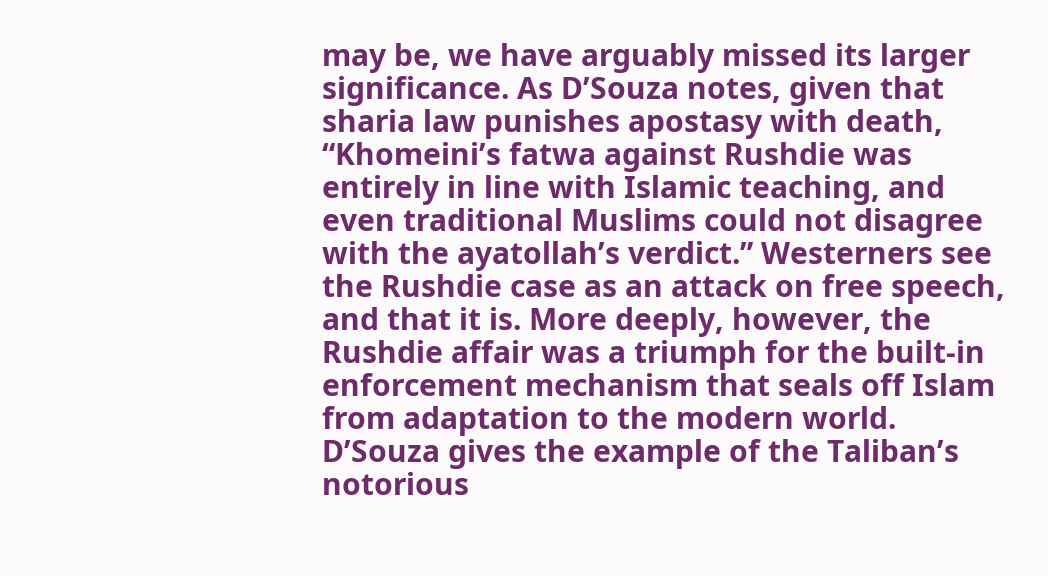may be, we have arguably missed its larger significance. As D’Souza notes, given that sharia law punishes apostasy with death, “Khomeini’s fatwa against Rushdie was entirely in line with Islamic teaching, and even traditional Muslims could not disagree with the ayatollah’s verdict.” Westerners see the Rushdie case as an attack on free speech, and that it is. More deeply, however, the Rushdie affair was a triumph for the built-in enforcement mechanism that seals off Islam from adaptation to the modern world.
D’Souza gives the example of the Taliban’s notorious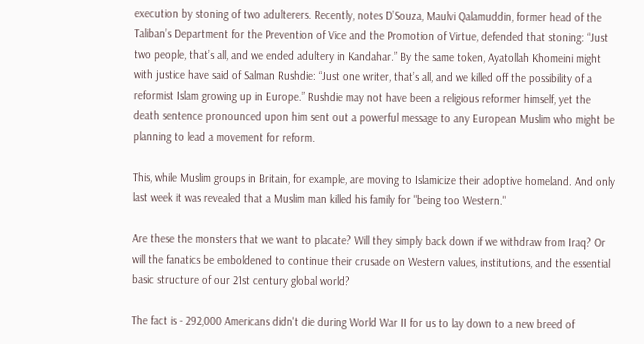execution by stoning of two adulterers. Recently, notes D’Souza, Maulvi Qalamuddin, former head of the Taliban’s Department for the Prevention of Vice and the Promotion of Virtue, defended that stoning: “Just two people, that’s all, and we ended adultery in Kandahar.” By the same token, Ayatollah Khomeini might with justice have said of Salman Rushdie: “Just one writer, that’s all, and we killed off the possibility of a reformist Islam growing up in Europe.” Rushdie may not have been a religious reformer himself, yet the death sentence pronounced upon him sent out a powerful message to any European Muslim who might be planning to lead a movement for reform.

This, while Muslim groups in Britain, for example, are moving to Islamicize their adoptive homeland. And only last week it was revealed that a Muslim man killed his family for "being too Western."

Are these the monsters that we want to placate? Will they simply back down if we withdraw from Iraq? Or will the fanatics be emboldened to continue their crusade on Western values, institutions, and the essential basic structure of our 21st century global world?

The fact is - 292,000 Americans didn't die during World War II for us to lay down to a new breed of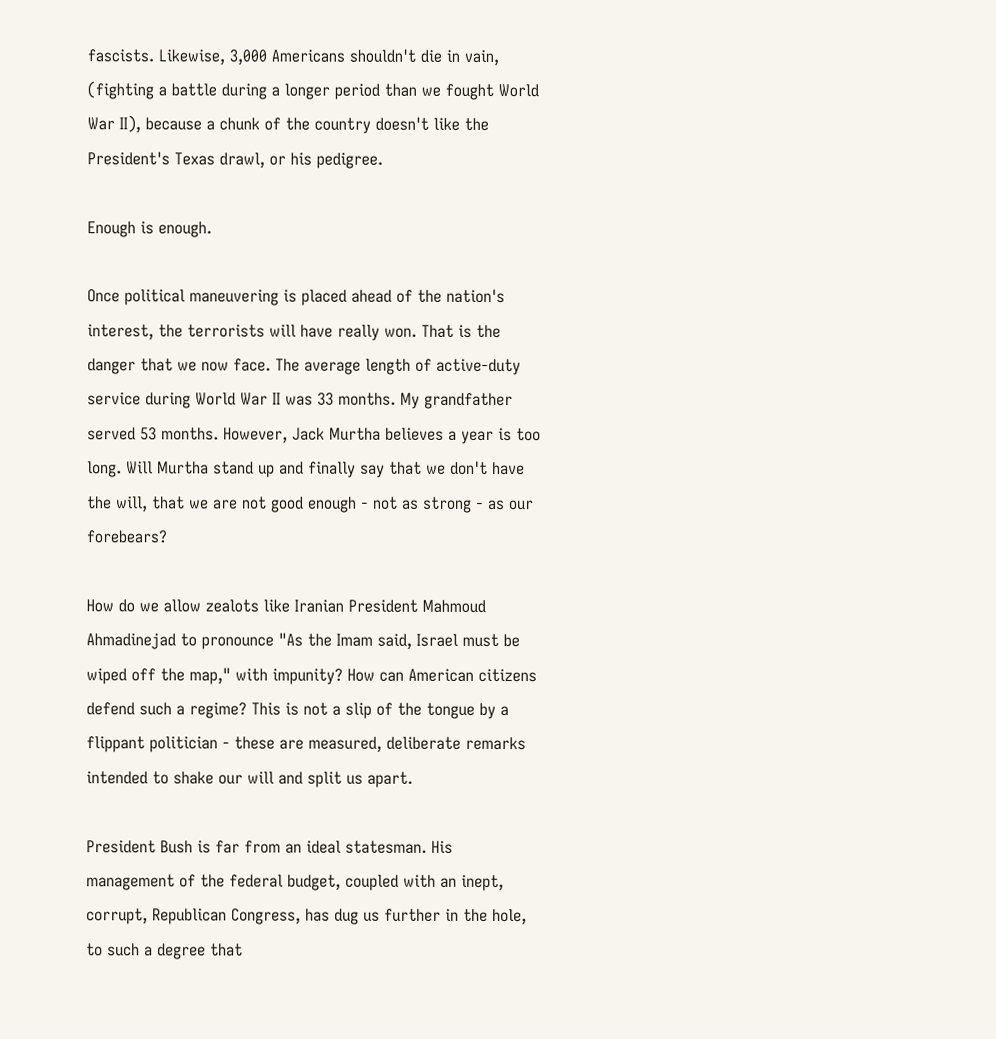fascists. Likewise, 3,000 Americans shouldn't die in vain, (fighting a battle during a longer period than we fought World War II), because a chunk of the country doesn't like the President's Texas drawl, or his pedigree.

Enough is enough.

Once political maneuvering is placed ahead of the nation's interest, the terrorists will have really won. That is the danger that we now face. The average length of active-duty service during World War II was 33 months. My grandfather served 53 months. However, Jack Murtha believes a year is too long. Will Murtha stand up and finally say that we don't have the will, that we are not good enough - not as strong - as our forebears?

How do we allow zealots like Iranian President Mahmoud Ahmadinejad to pronounce "As the Imam said, Israel must be wiped off the map," with impunity? How can American citizens defend such a regime? This is not a slip of the tongue by a flippant politician - these are measured, deliberate remarks intended to shake our will and split us apart.

President Bush is far from an ideal statesman. His management of the federal budget, coupled with an inept, corrupt, Republican Congress, has dug us further in the hole, to such a degree that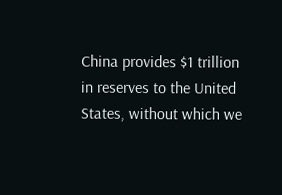China provides $1 trillion in reserves to the United States, without which we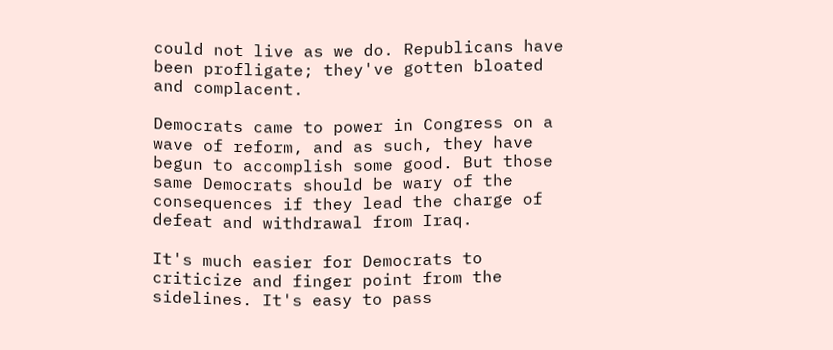could not live as we do. Republicans have been profligate; they've gotten bloated and complacent.

Democrats came to power in Congress on a wave of reform, and as such, they have begun to accomplish some good. But those same Democrats should be wary of the consequences if they lead the charge of defeat and withdrawal from Iraq.

It's much easier for Democrats to criticize and finger point from the sidelines. It's easy to pass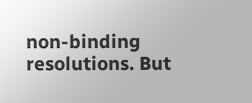non-binding resolutions. But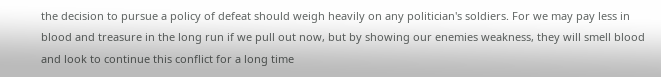the decision to pursue a policy of defeat should weigh heavily on any politician's soldiers. For we may pay less in blood and treasure in the long run if we pull out now, but by showing our enemies weakness, they will smell blood and look to continue this conflict for a long time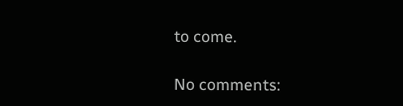to come.

No comments: